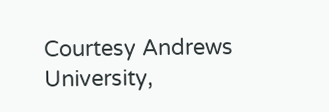Courtesy Andrews University,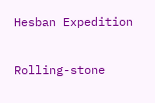Hesban Expedition

Rolling-stone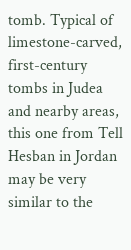tomb. Typical of limestone-carved, first-century tombs in Judea and nearby areas, this one from Tell Hesban in Jordan may be very similar to the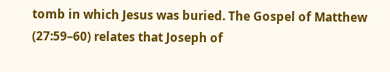tomb in which Jesus was buried. The Gospel of Matthew (27:59–60) relates that Joseph of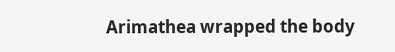Arimathea wrapped the body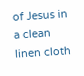of Jesus in a clean linen cloth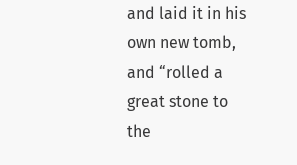and laid it in his own new tomb, and “rolled a great stone to the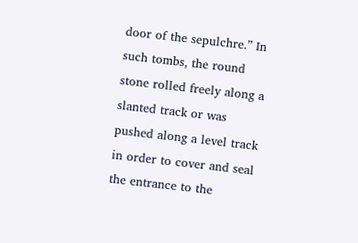door of the sepulchre.” In such tombs, the round stone rolled freely along a slanted track or was pushed along a level track in order to cover and seal the entrance to the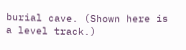burial cave. (Shown here is a level track.)